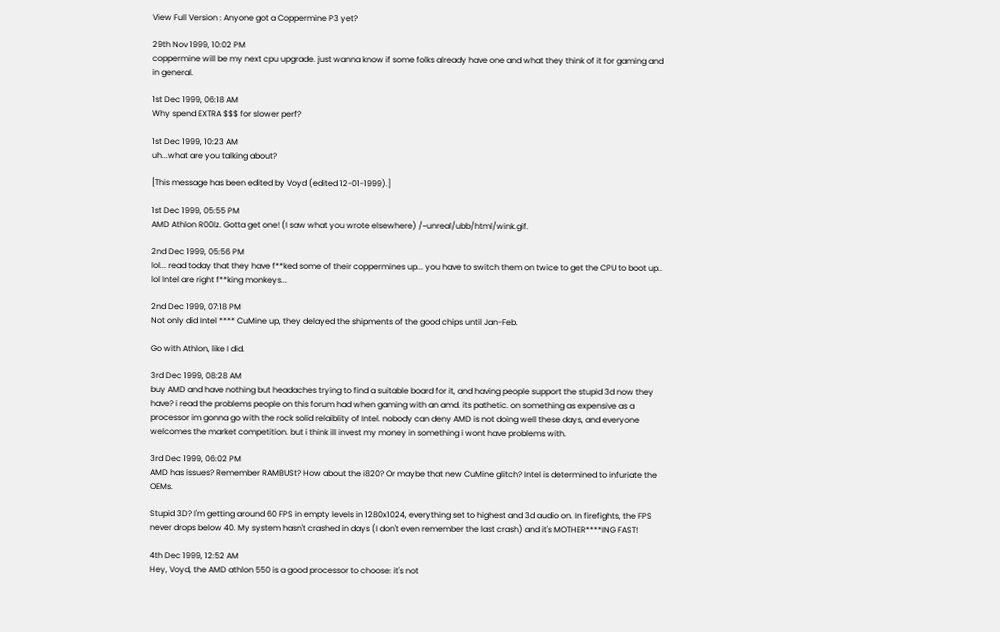View Full Version : Anyone got a Coppermine P3 yet?

29th Nov 1999, 10:02 PM
coppermine will be my next cpu upgrade. just wanna know if some folks already have one and what they think of it for gaming and in general.

1st Dec 1999, 06:18 AM
Why spend EXTRA $$$ for slower perf?

1st Dec 1999, 10:23 AM
uh...what are you talking about?

[This message has been edited by Voyd (edited 12-01-1999).]

1st Dec 1999, 05:55 PM
AMD Athlon R00lz. Gotta get one! (I saw what you wrote elsewhere) /~unreal/ubb/html/wink.gif.

2nd Dec 1999, 05:56 PM
lol... read today that they have f**ked some of their coppermines up... you have to switch them on twice to get the CPU to boot up.. lol Intel are right f**king monkeys...

2nd Dec 1999, 07:18 PM
Not only did Intel **** CuMine up, they delayed the shipments of the good chips until Jan-Feb.

Go with Athlon, like I did.

3rd Dec 1999, 08:28 AM
buy AMD and have nothing but headaches trying to find a suitable board for it, and having people support the stupid 3d now they have? i read the problems people on this forum had when gaming with an amd. its pathetic. on something as expensive as a processor im gonna go with the rock solid relaiblity of Intel. nobody can deny AMD is not doing well these days, and everyone welcomes the market competition. but i think ill invest my money in something i wont have problems with.

3rd Dec 1999, 06:02 PM
AMD has issues? Remember RAMBUSt? How about the i820? Or maybe that new CuMine glitch? Intel is determined to infuriate the OEMs.

Stupid 3D? I'm getting around 60 FPS in empty levels in 1280x1024, everything set to highest and 3d audio on. In firefights, the FPS never drops below 40. My system hasn't crashed in days (I don't even remember the last crash) and it's MOTHER****ING FAST!

4th Dec 1999, 12:52 AM
Hey, Voyd, the AMD athlon 550 is a good processor to choose: it's not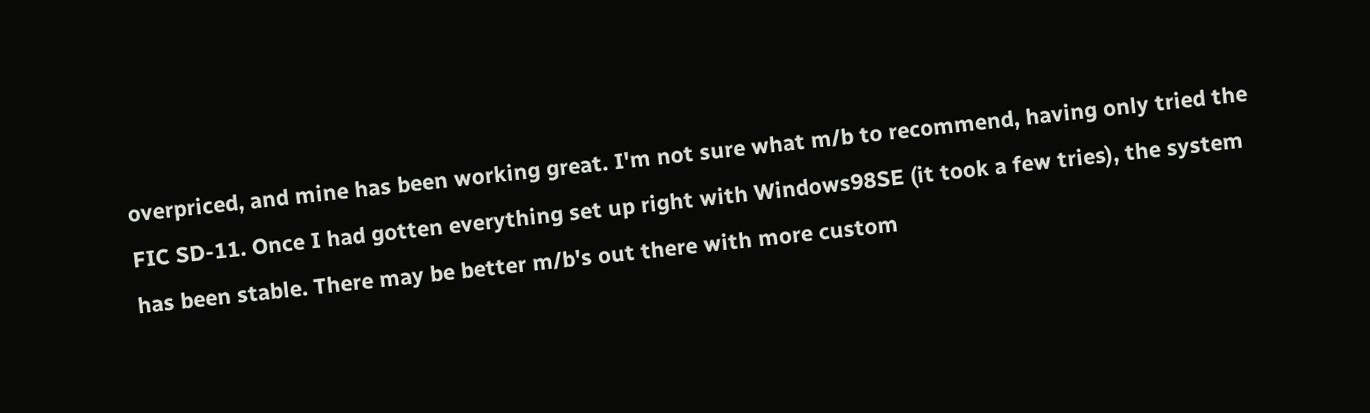overpriced, and mine has been working great. I'm not sure what m/b to recommend, having only tried the FIC SD-11. Once I had gotten everything set up right with Windows98SE (it took a few tries), the system has been stable. There may be better m/b's out there with more custom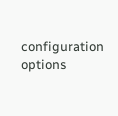configuration options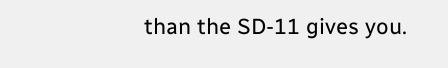than the SD-11 gives you.